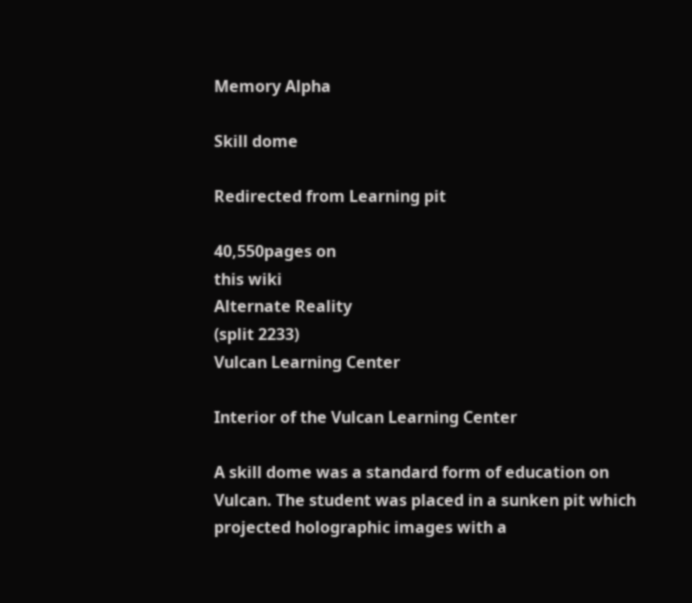Memory Alpha

Skill dome

Redirected from Learning pit

40,550pages on
this wiki
Alternate Reality
(split 2233)
Vulcan Learning Center

Interior of the Vulcan Learning Center

A skill dome was a standard form of education on Vulcan. The student was placed in a sunken pit which projected holographic images with a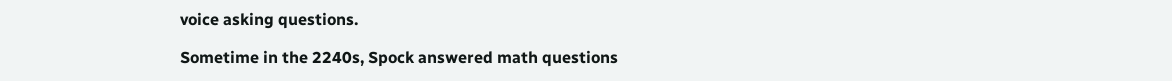voice asking questions.

Sometime in the 2240s, Spock answered math questions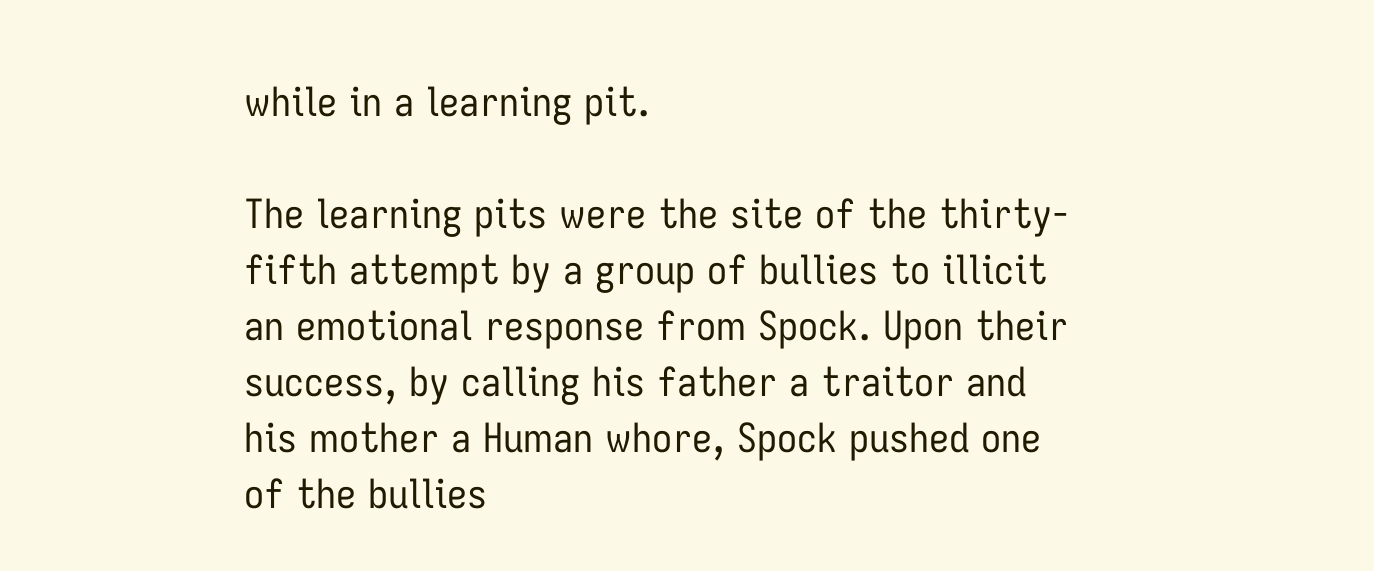while in a learning pit.

The learning pits were the site of the thirty-fifth attempt by a group of bullies to illicit an emotional response from Spock. Upon their success, by calling his father a traitor and his mother a Human whore, Spock pushed one of the bullies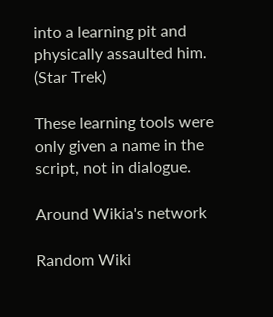into a learning pit and physically assaulted him. (Star Trek)

These learning tools were only given a name in the script, not in dialogue.

Around Wikia's network

Random Wiki